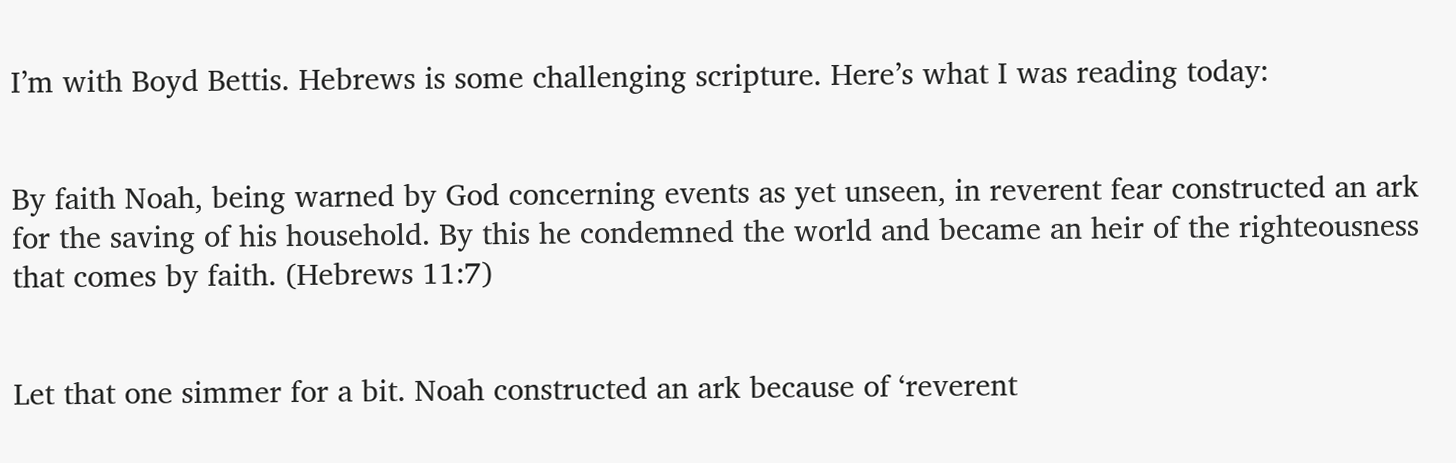I’m with Boyd Bettis. Hebrews is some challenging scripture. Here’s what I was reading today:


By faith Noah, being warned by God concerning events as yet unseen, in reverent fear constructed an ark for the saving of his household. By this he condemned the world and became an heir of the righteousness that comes by faith. (Hebrews 11:7)


Let that one simmer for a bit. Noah constructed an ark because of ‘reverent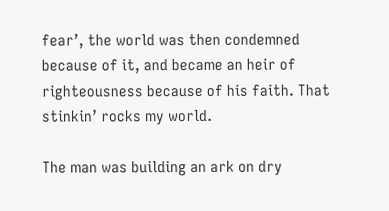fear’, the world was then condemned because of it, and became an heir of righteousness because of his faith. That stinkin’ rocks my world.

The man was building an ark on dry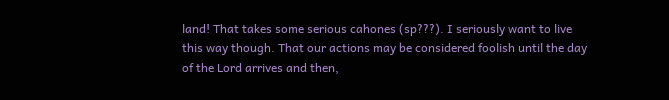land! That takes some serious cahones (sp???). I seriously want to live this way though. That our actions may be considered foolish until the day of the Lord arrives and then,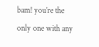bam! you’re the only one with any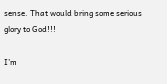sense. That would bring some serious glory to God!!!

I’m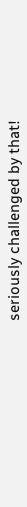seriously challenged by that!